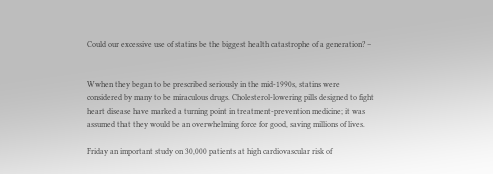Could our excessive use of statins be the biggest health catastrophe of a generation? –


Wwhen they began to be prescribed seriously in the mid-1990s, statins were considered by many to be miraculous drugs. Cholesterol-lowering pills designed to fight heart disease have marked a turning point in treatment-prevention medicine; it was assumed that they would be an overwhelming force for good, saving millions of lives.

Friday an important study on 30,000 patients at high cardiovascular risk of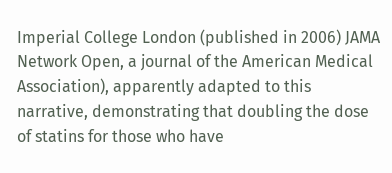Imperial College London (published in 2006) JAMA Network Open, a journal of the American Medical Association), apparently adapted to this narrative, demonstrating that doubling the dose of statins for those who have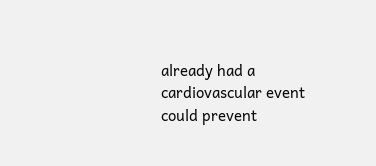already had a cardiovascular event could prevent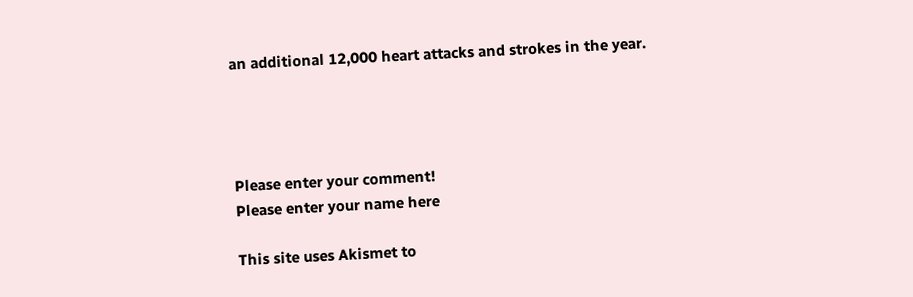an additional 12,000 heart attacks and strokes in the year.




Please enter your comment!
Please enter your name here

This site uses Akismet to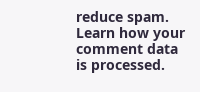reduce spam. Learn how your comment data is processed.